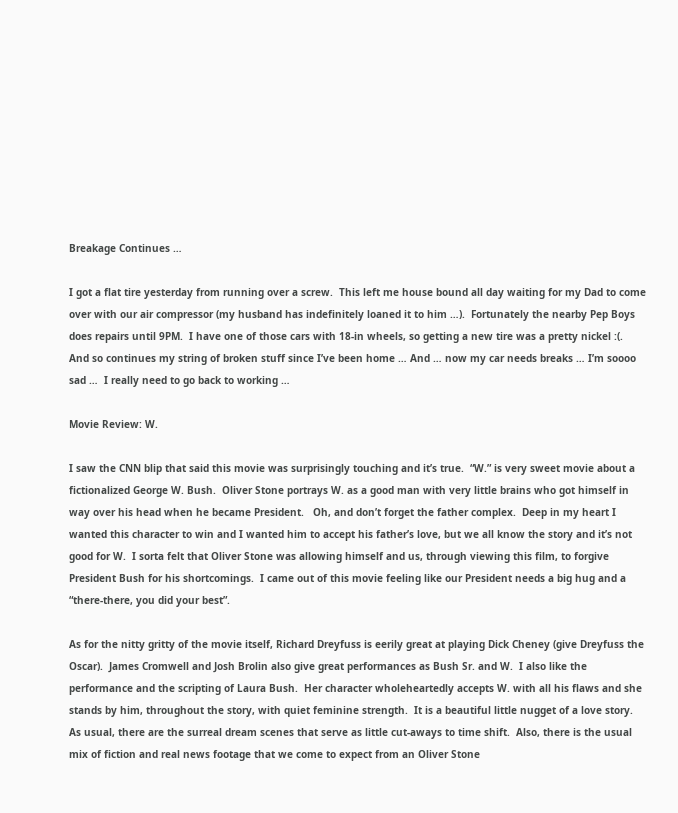Breakage Continues …

I got a flat tire yesterday from running over a screw.  This left me house bound all day waiting for my Dad to come over with our air compressor (my husband has indefinitely loaned it to him …).  Fortunately the nearby Pep Boys does repairs until 9PM.  I have one of those cars with 18-in wheels, so getting a new tire was a pretty nickel :(.  And so continues my string of broken stuff since I’ve been home … And … now my car needs breaks … I’m soooo sad …  I really need to go back to working …

Movie Review: W.

I saw the CNN blip that said this movie was surprisingly touching and it’s true.  “W.” is very sweet movie about a fictionalized George W. Bush.  Oliver Stone portrays W. as a good man with very little brains who got himself in way over his head when he became President.   Oh, and don’t forget the father complex.  Deep in my heart I wanted this character to win and I wanted him to accept his father’s love, but we all know the story and it’s not good for W.  I sorta felt that Oliver Stone was allowing himself and us, through viewing this film, to forgive President Bush for his shortcomings.  I came out of this movie feeling like our President needs a big hug and a “there-there, you did your best”.

As for the nitty gritty of the movie itself, Richard Dreyfuss is eerily great at playing Dick Cheney (give Dreyfuss the Oscar).  James Cromwell and Josh Brolin also give great performances as Bush Sr. and W.  I also like the performance and the scripting of Laura Bush.  Her character wholeheartedly accepts W. with all his flaws and she stands by him, throughout the story, with quiet feminine strength.  It is a beautiful little nugget of a love story.  As usual, there are the surreal dream scenes that serve as little cut-aways to time shift.  Also, there is the usual mix of fiction and real news footage that we come to expect from an Oliver Stone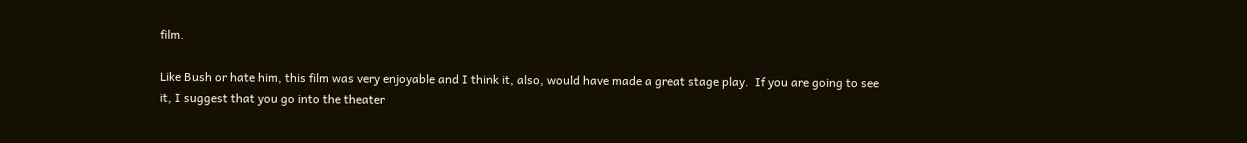film.

Like Bush or hate him, this film was very enjoyable and I think it, also, would have made a great stage play.  If you are going to see it, I suggest that you go into the theater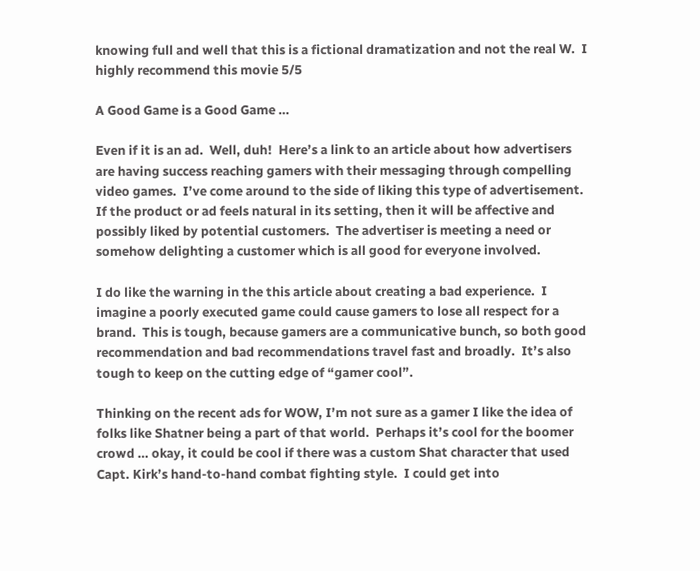knowing full and well that this is a fictional dramatization and not the real W.  I highly recommend this movie 5/5

A Good Game is a Good Game …

Even if it is an ad.  Well, duh!  Here’s a link to an article about how advertisers are having success reaching gamers with their messaging through compelling video games.  I’ve come around to the side of liking this type of advertisement.   If the product or ad feels natural in its setting, then it will be affective and possibly liked by potential customers.  The advertiser is meeting a need or somehow delighting a customer which is all good for everyone involved.

I do like the warning in the this article about creating a bad experience.  I imagine a poorly executed game could cause gamers to lose all respect for a brand.  This is tough, because gamers are a communicative bunch, so both good recommendation and bad recommendations travel fast and broadly.  It’s also tough to keep on the cutting edge of “gamer cool”.

Thinking on the recent ads for WOW, I’m not sure as a gamer I like the idea of folks like Shatner being a part of that world.  Perhaps it’s cool for the boomer crowd … okay, it could be cool if there was a custom Shat character that used Capt. Kirk’s hand-to-hand combat fighting style.  I could get into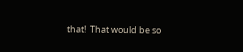that!  That would be so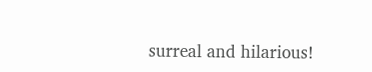surreal and hilarious!